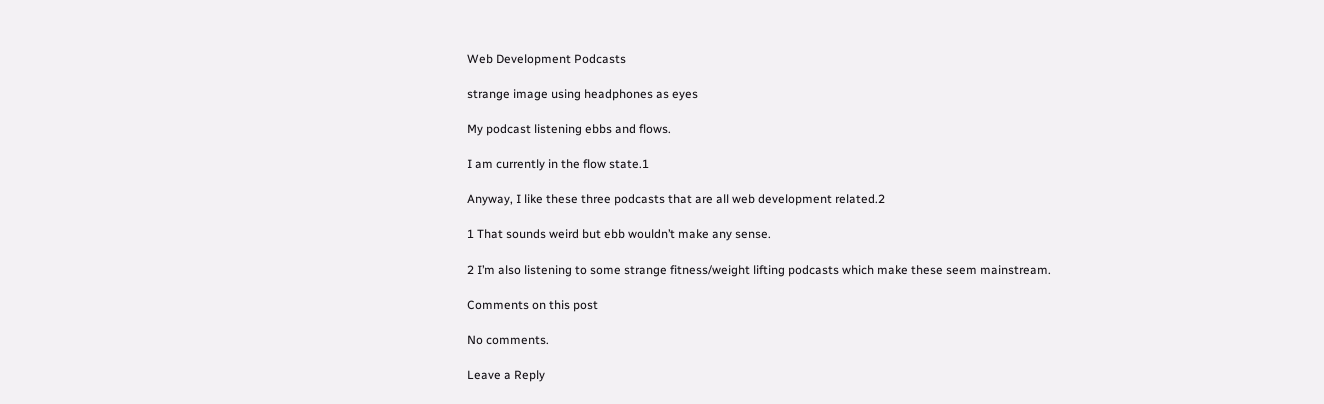Web Development Podcasts

strange image using headphones as eyes

My podcast listening ebbs and flows.

I am currently in the flow state.1

Anyway, I like these three podcasts that are all web development related.2

1 That sounds weird but ebb wouldn’t make any sense.

2 I’m also listening to some strange fitness/weight lifting podcasts which make these seem mainstream.

Comments on this post

No comments.

Leave a Reply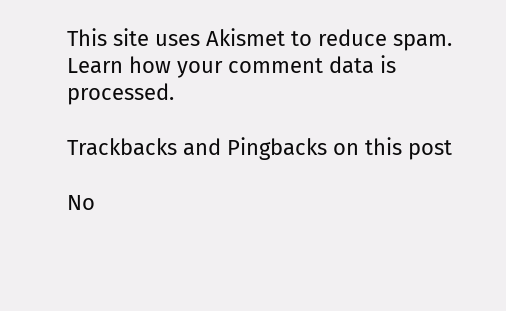This site uses Akismet to reduce spam. Learn how your comment data is processed.

Trackbacks and Pingbacks on this post

No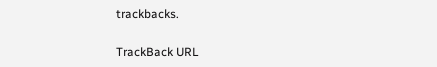trackbacks.

TrackBack URL